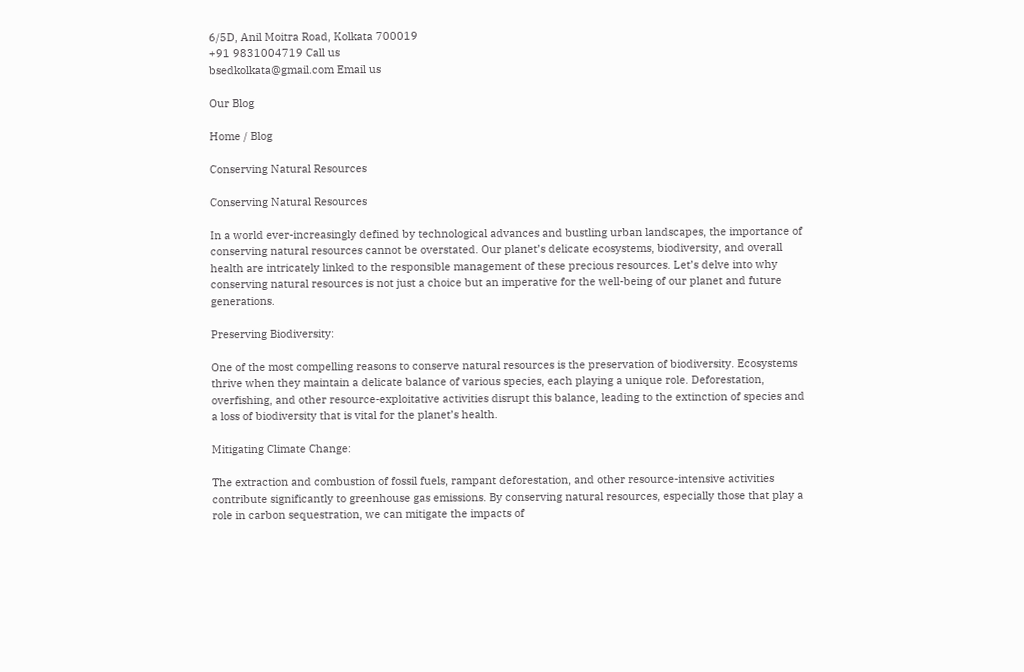6/5D, Anil Moitra Road, Kolkata 700019
+91 9831004719 Call us
bsedkolkata@gmail.com Email us

Our Blog

Home / Blog

Conserving Natural Resources

Conserving Natural Resources

In a world ever-increasingly defined by technological advances and bustling urban landscapes, the importance of conserving natural resources cannot be overstated. Our planet’s delicate ecosystems, biodiversity, and overall health are intricately linked to the responsible management of these precious resources. Let’s delve into why conserving natural resources is not just a choice but an imperative for the well-being of our planet and future generations.

Preserving Biodiversity:

One of the most compelling reasons to conserve natural resources is the preservation of biodiversity. Ecosystems thrive when they maintain a delicate balance of various species, each playing a unique role. Deforestation, overfishing, and other resource-exploitative activities disrupt this balance, leading to the extinction of species and a loss of biodiversity that is vital for the planet’s health.

Mitigating Climate Change:

The extraction and combustion of fossil fuels, rampant deforestation, and other resource-intensive activities contribute significantly to greenhouse gas emissions. By conserving natural resources, especially those that play a role in carbon sequestration, we can mitigate the impacts of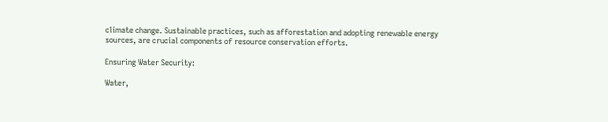climate change. Sustainable practices, such as afforestation and adopting renewable energy sources, are crucial components of resource conservation efforts.

Ensuring Water Security:

Water,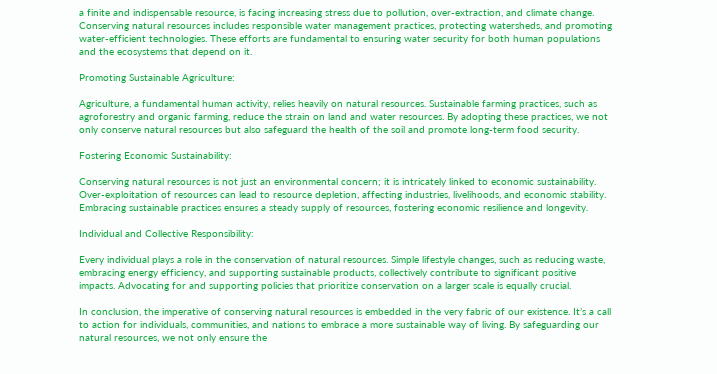a finite and indispensable resource, is facing increasing stress due to pollution, over-extraction, and climate change. Conserving natural resources includes responsible water management practices, protecting watersheds, and promoting water-efficient technologies. These efforts are fundamental to ensuring water security for both human populations and the ecosystems that depend on it.

Promoting Sustainable Agriculture:

Agriculture, a fundamental human activity, relies heavily on natural resources. Sustainable farming practices, such as agroforestry and organic farming, reduce the strain on land and water resources. By adopting these practices, we not only conserve natural resources but also safeguard the health of the soil and promote long-term food security.

Fostering Economic Sustainability:

Conserving natural resources is not just an environmental concern; it is intricately linked to economic sustainability. Over-exploitation of resources can lead to resource depletion, affecting industries, livelihoods, and economic stability. Embracing sustainable practices ensures a steady supply of resources, fostering economic resilience and longevity.

Individual and Collective Responsibility:

Every individual plays a role in the conservation of natural resources. Simple lifestyle changes, such as reducing waste, embracing energy efficiency, and supporting sustainable products, collectively contribute to significant positive impacts. Advocating for and supporting policies that prioritize conservation on a larger scale is equally crucial.

In conclusion, the imperative of conserving natural resources is embedded in the very fabric of our existence. It’s a call to action for individuals, communities, and nations to embrace a more sustainable way of living. By safeguarding our natural resources, we not only ensure the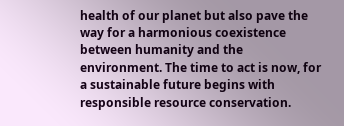health of our planet but also pave the way for a harmonious coexistence between humanity and the environment. The time to act is now, for a sustainable future begins with responsible resource conservation.